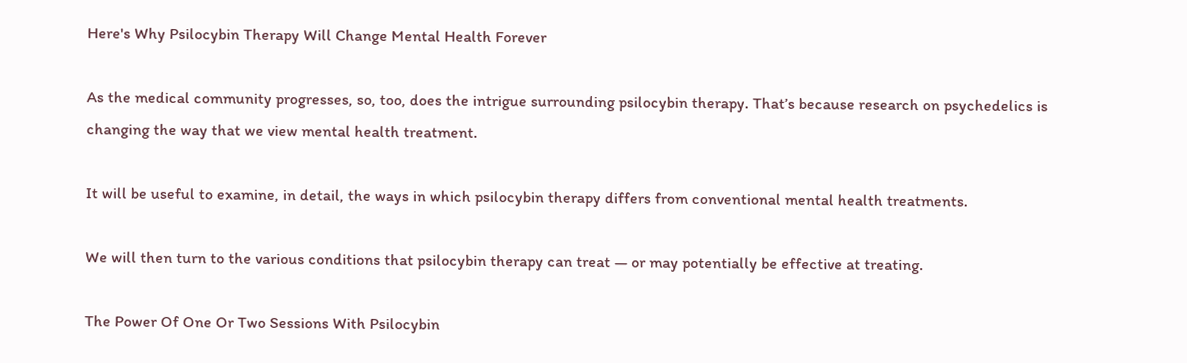Here's Why Psilocybin Therapy Will Change Mental Health Forever

As the medical community progresses, so, too, does the intrigue surrounding psilocybin therapy. That’s because research on psychedelics is changing the way that we view mental health treatment.

It will be useful to examine, in detail, the ways in which psilocybin therapy differs from conventional mental health treatments.

We will then turn to the various conditions that psilocybin therapy can treat — or may potentially be effective at treating.

The Power Of One Or Two Sessions With Psilocybin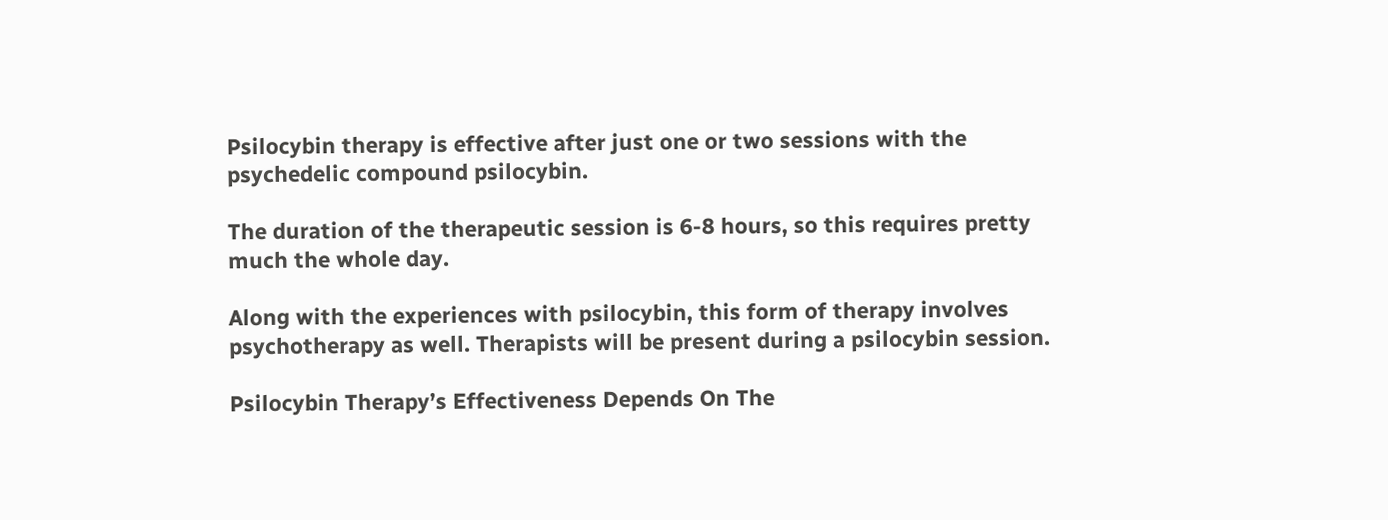Psilocybin therapy is effective after just one or two sessions with the psychedelic compound psilocybin.

The duration of the therapeutic session is 6-8 hours, so this requires pretty much the whole day.

Along with the experiences with psilocybin, this form of therapy involves psychotherapy as well. Therapists will be present during a psilocybin session.

Psilocybin Therapy’s Effectiveness Depends On The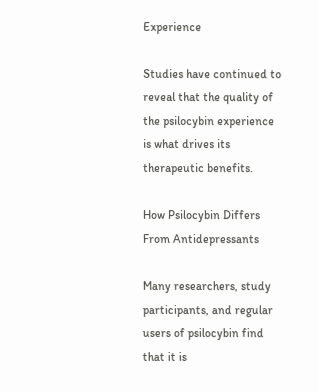Experience

Studies have continued to reveal that the quality of the psilocybin experience is what drives its therapeutic benefits.

How Psilocybin Differs From Antidepressants

Many researchers, study participants, and regular users of psilocybin find that it is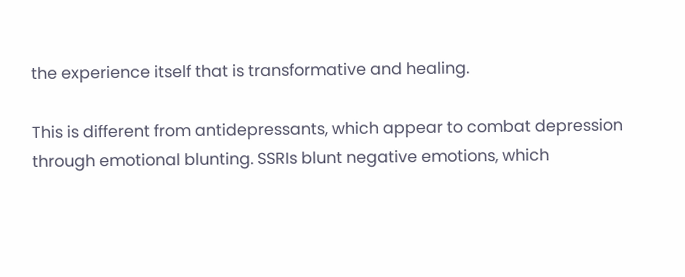the experience itself that is transformative and healing.

This is different from antidepressants, which appear to combat depression through emotional blunting. SSRIs blunt negative emotions, which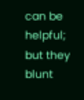can be helpful; but they blunt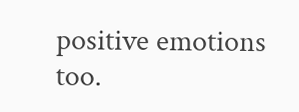positive emotions too.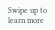Swipe up to learn more